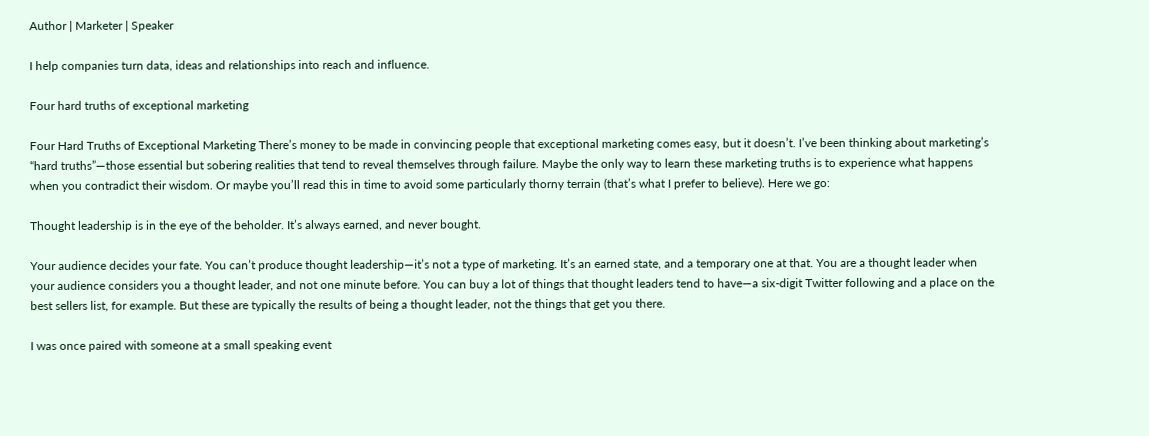Author | Marketer | Speaker

I help companies turn data, ideas and relationships into reach and influence.

Four hard truths of exceptional marketing

Four Hard Truths of Exceptional Marketing There’s money to be made in convincing people that exceptional marketing comes easy, but it doesn’t. I’ve been thinking about marketing’s “hard truths”—those essential but sobering realities that tend to reveal themselves through failure. Maybe the only way to learn these marketing truths is to experience what happens when you contradict their wisdom. Or maybe you’ll read this in time to avoid some particularly thorny terrain (that’s what I prefer to believe). Here we go:

Thought leadership is in the eye of the beholder. It’s always earned, and never bought.

Your audience decides your fate. You can’t produce thought leadership—it’s not a type of marketing. It’s an earned state, and a temporary one at that. You are a thought leader when your audience considers you a thought leader, and not one minute before. You can buy a lot of things that thought leaders tend to have—a six-digit Twitter following and a place on the best sellers list, for example. But these are typically the results of being a thought leader, not the things that get you there.

I was once paired with someone at a small speaking event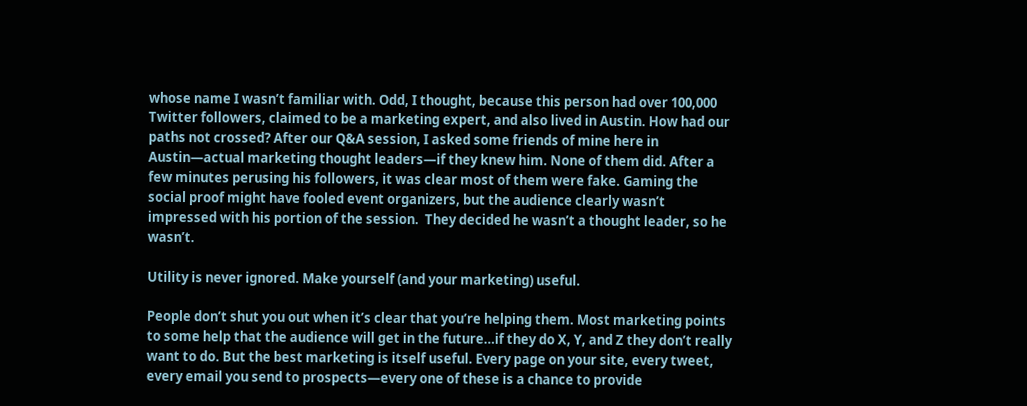whose name I wasn’t familiar with. Odd, I thought, because this person had over 100,000 Twitter followers, claimed to be a marketing expert, and also lived in Austin. How had our paths not crossed? After our Q&A session, I asked some friends of mine here in Austin—actual marketing thought leaders—if they knew him. None of them did. After a few minutes perusing his followers, it was clear most of them were fake. Gaming the social proof might have fooled event organizers, but the audience clearly wasn’t impressed with his portion of the session.  They decided he wasn’t a thought leader, so he wasn’t.

Utility is never ignored. Make yourself (and your marketing) useful.

People don’t shut you out when it’s clear that you’re helping them. Most marketing points to some help that the audience will get in the future…if they do X, Y, and Z they don’t really want to do. But the best marketing is itself useful. Every page on your site, every tweet, every email you send to prospects—every one of these is a chance to provide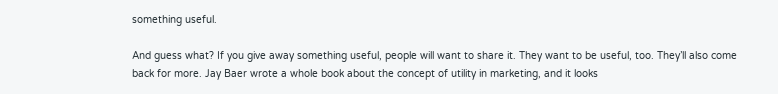something useful.

And guess what? If you give away something useful, people will want to share it. They want to be useful, too. They’ll also come back for more. Jay Baer wrote a whole book about the concept of utility in marketing, and it looks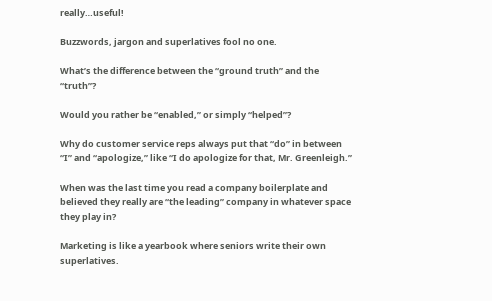really…useful!

Buzzwords, jargon and superlatives fool no one.

What’s the difference between the “ground truth” and the “truth”?

Would you rather be “enabled,” or simply “helped”?

Why do customer service reps always put that “do” in between “I” and “apologize,” like “I do apologize for that, Mr. Greenleigh.”

When was the last time you read a company boilerplate and believed they really are “the leading” company in whatever space they play in?

Marketing is like a yearbook where seniors write their own superlatives.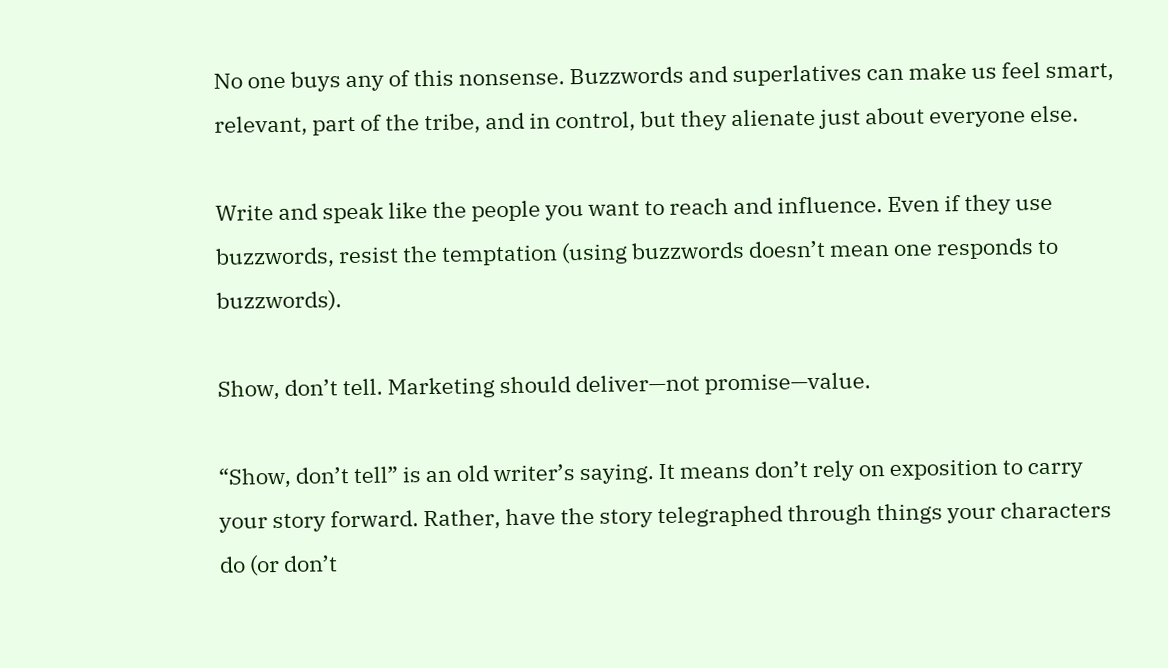No one buys any of this nonsense. Buzzwords and superlatives can make us feel smart, relevant, part of the tribe, and in control, but they alienate just about everyone else.

Write and speak like the people you want to reach and influence. Even if they use buzzwords, resist the temptation (using buzzwords doesn’t mean one responds to buzzwords).

Show, don’t tell. Marketing should deliver—not promise—value.

“Show, don’t tell” is an old writer’s saying. It means don’t rely on exposition to carry your story forward. Rather, have the story telegraphed through things your characters do (or don’t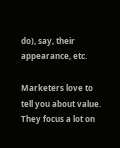do), say, their appearance, etc.

Marketers love to tell you about value. They focus a lot on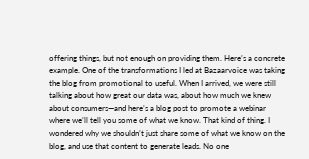offering things, but not enough on providing them. Here’s a concrete example. One of the transformations I led at Bazaarvoice was taking the blog from promotional to useful. When I arrived, we were still talking about how great our data was, about how much we knew about consumers—and here’s a blog post to promote a webinar where we’ll tell you some of what we know. That kind of thing. I wondered why we shouldn’t just share some of what we know on the blog, and use that content to generate leads. No one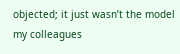objected; it just wasn’t the model my colleagues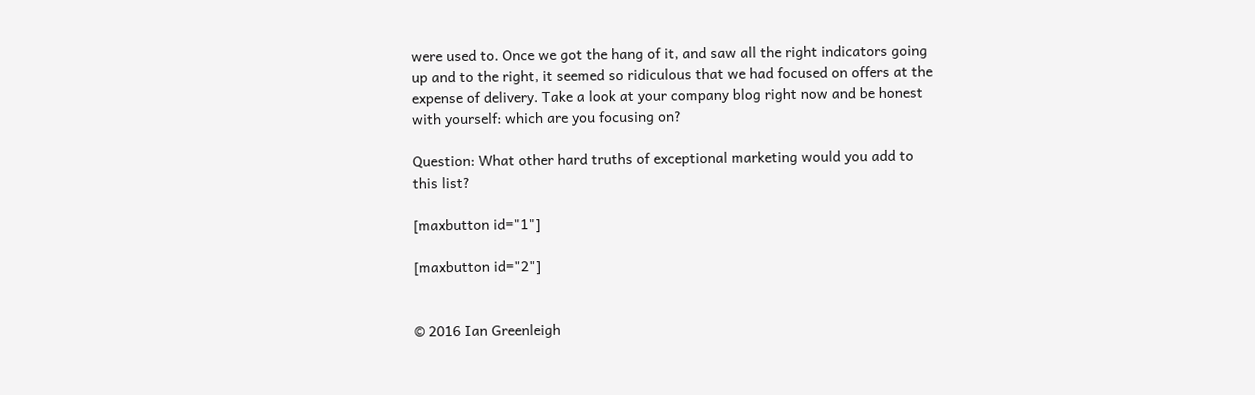were used to. Once we got the hang of it, and saw all the right indicators going up and to the right, it seemed so ridiculous that we had focused on offers at the expense of delivery. Take a look at your company blog right now and be honest with yourself: which are you focusing on?

Question: What other hard truths of exceptional marketing would you add to this list?

[maxbutton id="1"]

[maxbutton id="2"]


© 2016 Ian Greenleigh